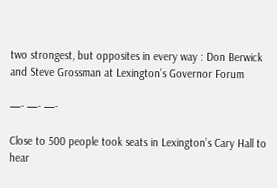two strongest, but opposites in every way : Don Berwick and Steve Grossman at Lexington’s Governor Forum

—- —- —-

Close to 500 people took seats in Lexington’s Cary Hall to hear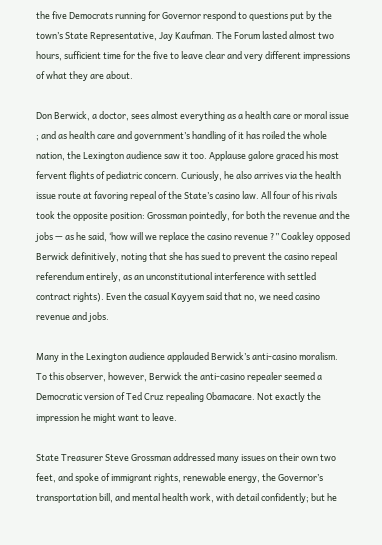the five Democrats running for Governor respond to questions put by the town’s State Representative, Jay Kaufman. The Forum lasted almost two hours, sufficient time for the five to leave clear and very different impressions of what they are about.

Don Berwick, a doctor, sees almost everything as a health care or moral issue ; and as health care and government’s handling of it has roiled the whole nation, the Lexington audience saw it too. Applause galore graced his most fervent flights of pediatric concern. Curiously, he also arrives via the health issue route at favoring repeal of the State’s casino law. All four of his rivals took the opposite position: Grossman pointedly, for both the revenue and the jobs — as he said, ‘how will we replace the casino revenue ?” Coakley opposed Berwick definitively, noting that she has sued to prevent the casino repeal referendum entirely, as an unconstitutional interference with settled contract rights). Even the casual Kayyem said that no, we need casino revenue and jobs.

Many in the Lexington audience applauded Berwick’s anti-casino moralism. To this observer, however, Berwick the anti-casino repealer seemed a Democratic version of Ted Cruz repealing Obamacare. Not exactly the impression he might want to leave.

State Treasurer Steve Grossman addressed many issues on their own two feet, and spoke of immigrant rights, renewable energy, the Governor’s transportation bill, and mental health work, with detail confidently; but he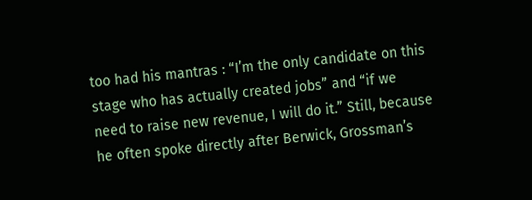too had his mantras : “I’m the only candidate on this stage who has actually created jobs” and “if we need to raise new revenue, I will do it.” Still, because he often spoke directly after Berwick, Grossman’s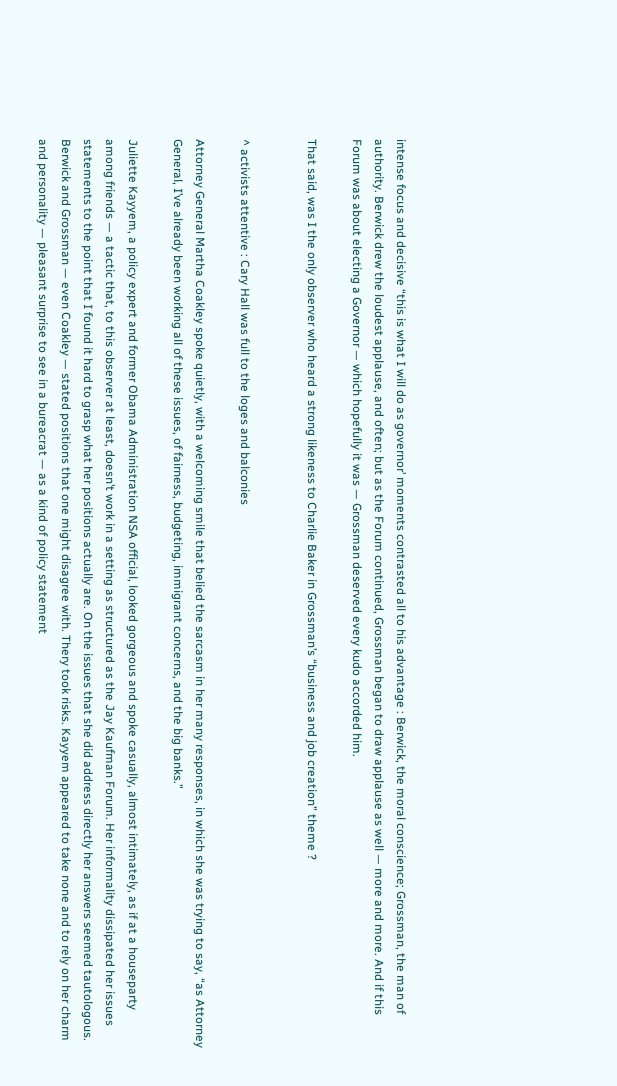intense focus and decisive “this is what I will do as governor’ moments contrasted all to his advantage : Berwick, the moral conscience; Grossman, the man of authority. Berwick drew the loudest applause, and often; but as the Forum continued, Grossman began to draw applause as well — more and more. And if this Forum was about electing a Governor — which hopefully it was — Grossman deserved every kudo accorded him.

That said, was I the only observer who heard a strong likeness to Charlie Baker in Grossman’s “business and job creation” theme ?


^ activists attentive : Cary Hall was full to the loges and balconies

Attorney General Martha Coakley spoke quietly, with a welcoming smile that belied the sarcasm in her many responses, in which she was trying to say, “as Attorney General, I’ve already been working all of these issues, of fairness, budgeting, immigrant concerns, and the big banks.”

Juliette Kayyem, a policy expert and former Obama Administration NSA official, looked gorgeous and spoke casually, almost intimately, as if at a houseparty among friends — a tactic that, to this observer at least, doesn’t work in a setting as structured as the Jay Kaufman Forum. Her informality dissipated her issues statements to the point that I found it hard to grasp what her positions actually are. On the issues that she did address directly her answers seemed tautologous. Berwick and Grossman — even Coakley — stated positions that one might disagree with. Thery took risks. Kayyem appeared to take none and to rely on her charm and personality — pleasant surprise to see in a bureacrat — as a kind of policy statement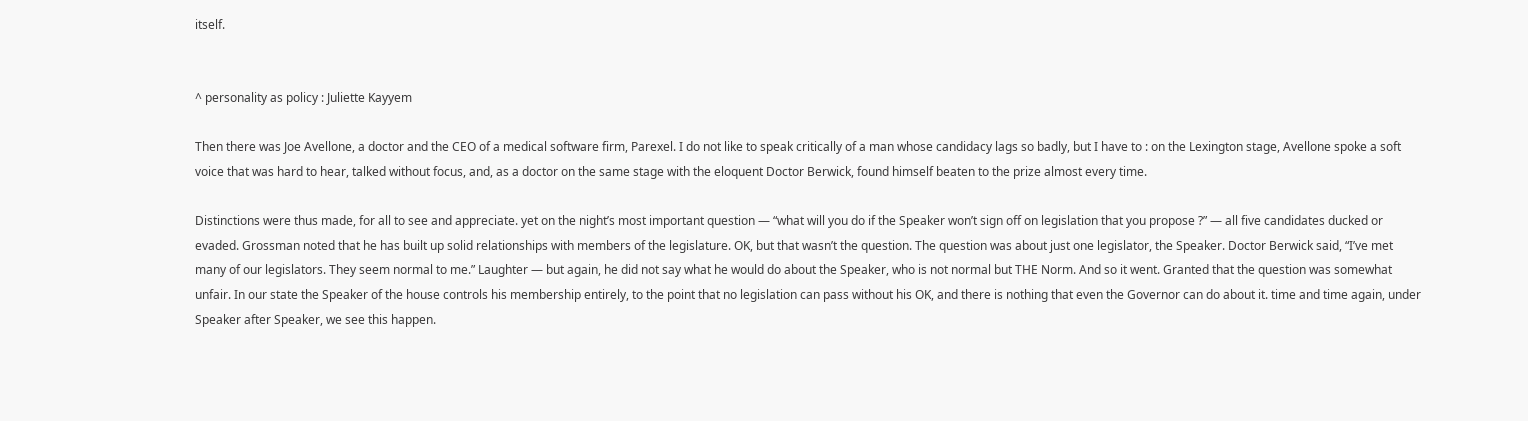itself.


^ personality as policy : Juliette Kayyem

Then there was Joe Avellone, a doctor and the CEO of a medical software firm, Parexel. I do not like to speak critically of a man whose candidacy lags so badly, but I have to : on the Lexington stage, Avellone spoke a soft voice that was hard to hear, talked without focus, and, as a doctor on the same stage with the eloquent Doctor Berwick, found himself beaten to the prize almost every time.

Distinctions were thus made, for all to see and appreciate. yet on the night’s most important question — “what will you do if the Speaker won’t sign off on legislation that you propose ?” — all five candidates ducked or evaded. Grossman noted that he has built up solid relationships with members of the legislature. OK, but that wasn’t the question. The question was about just one legislator, the Speaker. Doctor Berwick said, “I’ve met many of our legislators. They seem normal to me.” Laughter — but again, he did not say what he would do about the Speaker, who is not normal but THE Norm. And so it went. Granted that the question was somewhat unfair. In our state the Speaker of the house controls his membership entirely, to the point that no legislation can pass without his OK, and there is nothing that even the Governor can do about it. time and time again, under Speaker after Speaker, we see this happen.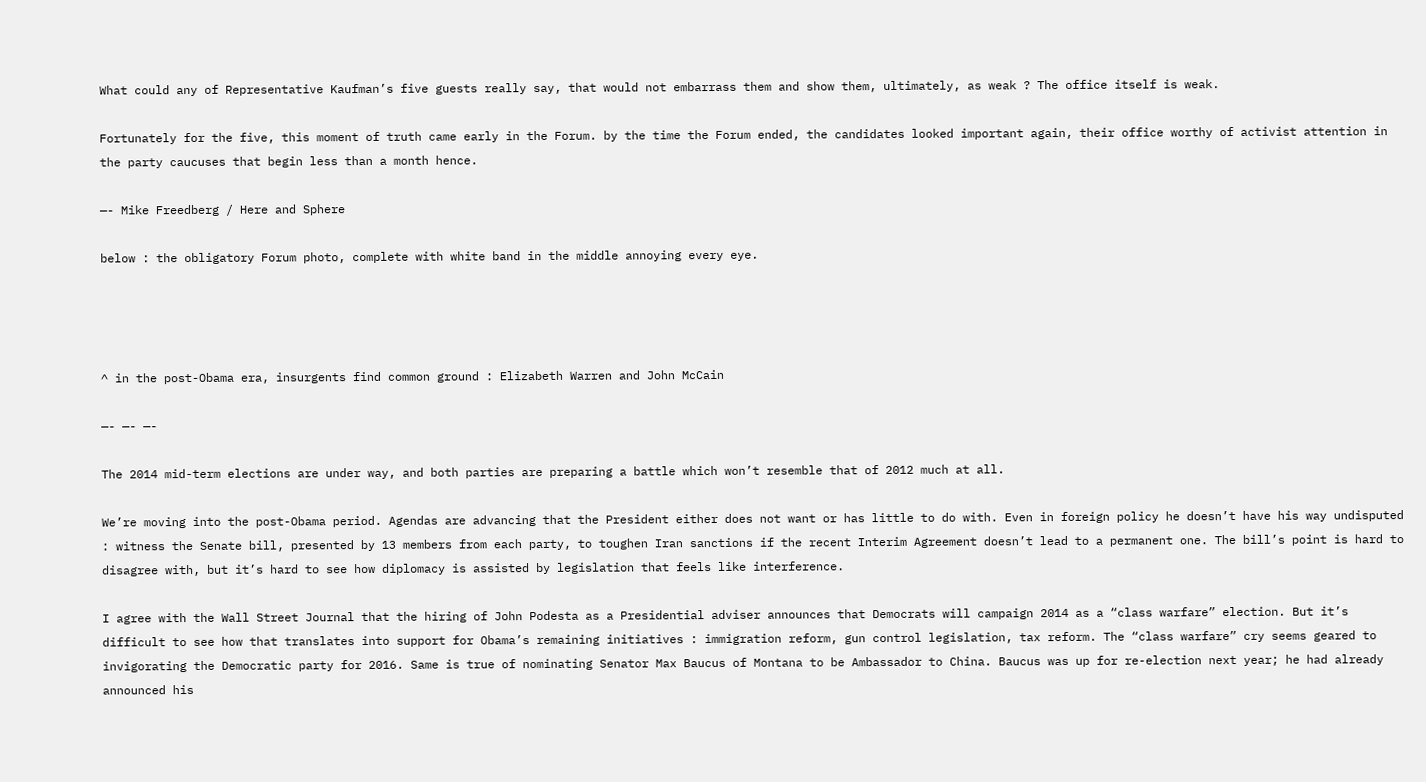What could any of Representative Kaufman’s five guests really say, that would not embarrass them and show them, ultimately, as weak ? The office itself is weak.

Fortunately for the five, this moment of truth came early in the Forum. by the time the Forum ended, the candidates looked important again, their office worthy of activist attention in the party caucuses that begin less than a month hence.

—- Mike Freedberg / Here and Sphere

below : the obligatory Forum photo, complete with white band in the middle annoying every eye.




^ in the post-Obama era, insurgents find common ground : Elizabeth Warren and John McCain

—- —- —-

The 2014 mid-term elections are under way, and both parties are preparing a battle which won’t resemble that of 2012 much at all.

We’re moving into the post-Obama period. Agendas are advancing that the President either does not want or has little to do with. Even in foreign policy he doesn’t have his way undisputed : witness the Senate bill, presented by 13 members from each party, to toughen Iran sanctions if the recent Interim Agreement doesn’t lead to a permanent one. The bill’s point is hard to disagree with, but it’s hard to see how diplomacy is assisted by legislation that feels like interference.

I agree with the Wall Street Journal that the hiring of John Podesta as a Presidential adviser announces that Democrats will campaign 2014 as a “class warfare” election. But it’s difficult to see how that translates into support for Obama’s remaining initiatives : immigration reform, gun control legislation, tax reform. The “class warfare” cry seems geared to invigorating the Democratic party for 2016. Same is true of nominating Senator Max Baucus of Montana to be Ambassador to China. Baucus was up for re-election next year; he had already announced his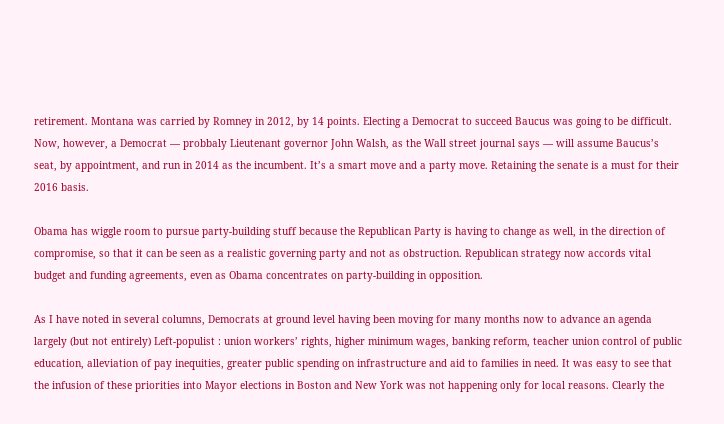retirement. Montana was carried by Romney in 2012, by 14 points. Electing a Democrat to succeed Baucus was going to be difficult. Now, however, a Democrat — probbaly Lieutenant governor John Walsh, as the Wall street journal says — will assume Baucus’s seat, by appointment, and run in 2014 as the incumbent. It’s a smart move and a party move. Retaining the senate is a must for their 2016 basis.

Obama has wiggle room to pursue party-building stuff because the Republican Party is having to change as well, in the direction of compromise, so that it can be seen as a realistic governing party and not as obstruction. Republican strategy now accords vital budget and funding agreements, even as Obama concentrates on party-building in opposition.

As I have noted in several columns, Democrats at ground level having been moving for many months now to advance an agenda largely (but not entirely) Left-populist : union workers’ rights, higher minimum wages, banking reform, teacher union control of public education, alleviation of pay inequities, greater public spending on infrastructure and aid to families in need. It was easy to see that the infusion of these priorities into Mayor elections in Boston and New York was not happening only for local reasons. Clearly the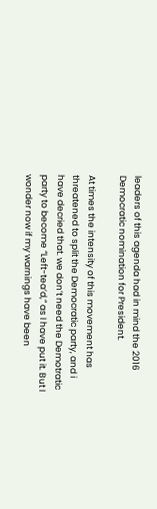leaders of this agenda had in mind the 2016 Democratic nomination for President.

At times the intensity of this movement has threatened to split the Democratic party, and i have decried that. we don’t need the Demotratic party to become “Left-tea’d,” as I have put it. But I wonder now if my warnings have been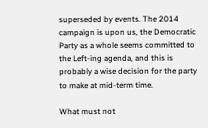superseded by events. The 2014 campaign is upon us, the Democratic Party as a whole seems committed to the Left-ing agenda, and this is probably a wise decision for the party to make at mid-term time.

What must not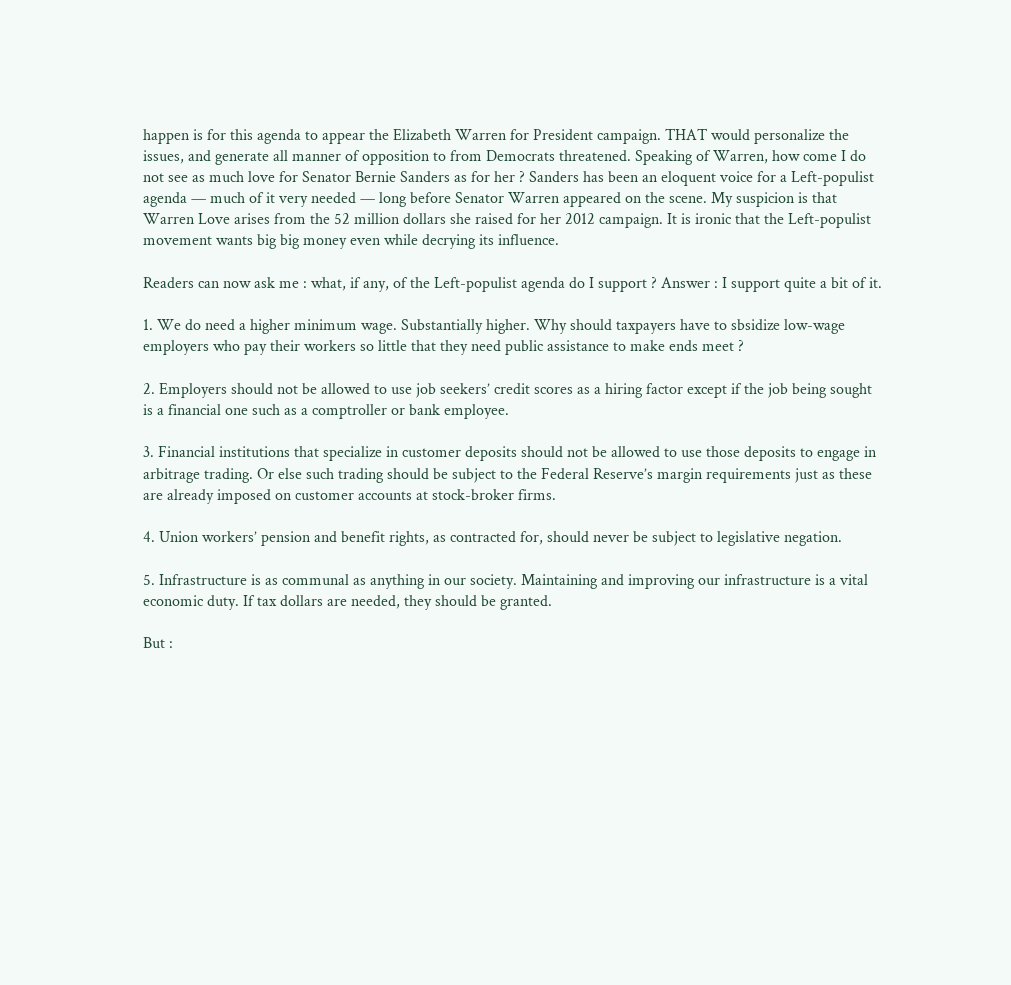happen is for this agenda to appear the Elizabeth Warren for President campaign. THAT would personalize the issues, and generate all manner of opposition to from Democrats threatened. Speaking of Warren, how come I do not see as much love for Senator Bernie Sanders as for her ? Sanders has been an eloquent voice for a Left-populist agenda — much of it very needed — long before Senator Warren appeared on the scene. My suspicion is that Warren Love arises from the 52 million dollars she raised for her 2012 campaign. It is ironic that the Left-populist movement wants big big money even while decrying its influence.

Readers can now ask me : what, if any, of the Left-populist agenda do I support ? Answer : I support quite a bit of it.

1. We do need a higher minimum wage. Substantially higher. Why should taxpayers have to sbsidize low-wage employers who pay their workers so little that they need public assistance to make ends meet ?

2. Employers should not be allowed to use job seekers’ credit scores as a hiring factor except if the job being sought is a financial one such as a comptroller or bank employee.

3. Financial institutions that specialize in customer deposits should not be allowed to use those deposits to engage in arbitrage trading. Or else such trading should be subject to the Federal Reserve’s margin requirements just as these are already imposed on customer accounts at stock-broker firms.

4. Union workers’ pension and benefit rights, as contracted for, should never be subject to legislative negation.

5. Infrastructure is as communal as anything in our society. Maintaining and improving our infrastructure is a vital economic duty. If tax dollars are needed, they should be granted.

But :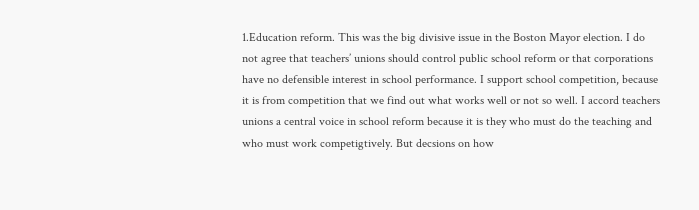1.Education reform. This was the big divisive issue in the Boston Mayor election. I do not agree that teachers’ unions should control public school reform or that corporations have no defensible interest in school performance. I support school competition, because it is from competition that we find out what works well or not so well. I accord teachers unions a central voice in school reform because it is they who must do the teaching and who must work competigtively. But decsions on how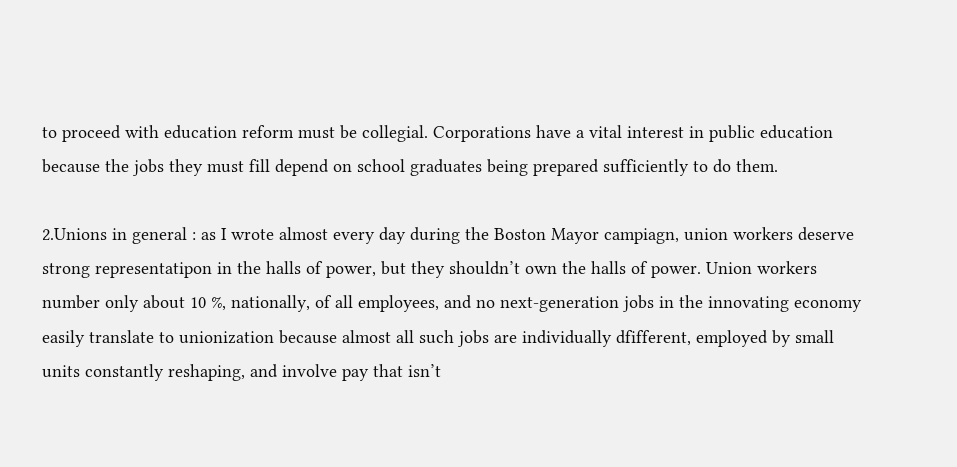to proceed with education reform must be collegial. Corporations have a vital interest in public education because the jobs they must fill depend on school graduates being prepared sufficiently to do them.

2.Unions in general : as I wrote almost every day during the Boston Mayor campiagn, union workers deserve strong representatipon in the halls of power, but they shouldn’t own the halls of power. Union workers number only about 10 %, nationally, of all employees, and no next-generation jobs in the innovating economy easily translate to unionization because almost all such jobs are individually dfifferent, employed by small units constantly reshaping, and involve pay that isn’t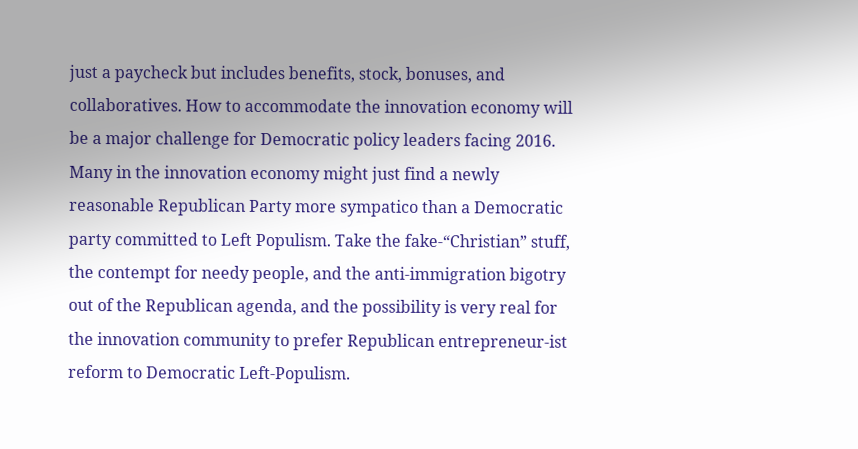just a paycheck but includes benefits, stock, bonuses, and collaboratives. How to accommodate the innovation economy will be a major challenge for Democratic policy leaders facing 2016. Many in the innovation economy might just find a newly reasonable Republican Party more sympatico than a Democratic party committed to Left Populism. Take the fake-“Christian” stuff, the contempt for needy people, and the anti-immigration bigotry out of the Republican agenda, and the possibility is very real for the innovation community to prefer Republican entrepreneur-ist reform to Democratic Left-Populism.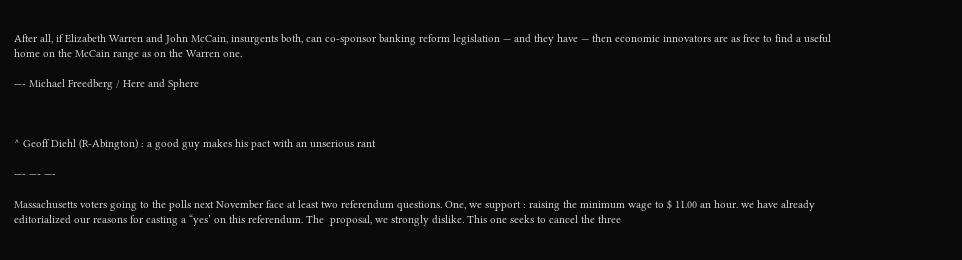After all, if Elizabeth Warren and John McCain, insurgents both, can co-sponsor banking reform legislation — and they have — then economic innovators are as free to find a useful home on the McCain range as on the Warren one.

—- Michael Freedberg / Here and Sphere



^ Geoff Diehl (R-Abington) : a good guy makes his pact with an unserious rant

—- —- —-

Massachusetts voters going to the polls next November face at least two referendum questions. One, we support : raising the minimum wage to $ 11.00 an hour. we have already editorialized our reasons for casting a “yes’ on this referendum. The  proposal, we strongly dislike. This one seeks to cancel the three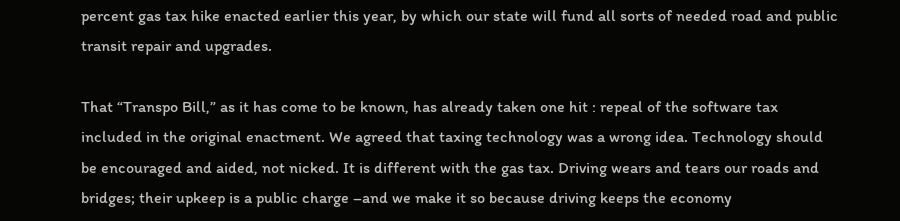percent gas tax hike enacted earlier this year, by which our state will fund all sorts of needed road and public transit repair and upgrades.

That “Transpo Bill,” as it has come to be known, has already taken one hit : repeal of the software tax included in the original enactment. We agreed that taxing technology was a wrong idea. Technology should be encouraged and aided, not nicked. It is different with the gas tax. Driving wears and tears our roads and bridges; their upkeep is a public charge –and we make it so because driving keeps the economy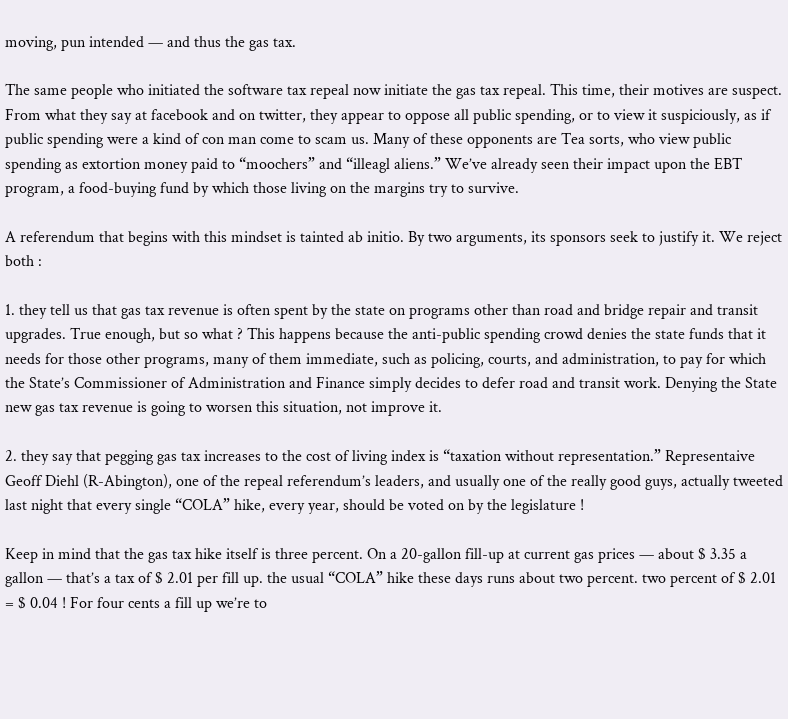moving, pun intended — and thus the gas tax.

The same people who initiated the software tax repeal now initiate the gas tax repeal. This time, their motives are suspect. From what they say at facebook and on twitter, they appear to oppose all public spending, or to view it suspiciously, as if public spending were a kind of con man come to scam us. Many of these opponents are Tea sorts, who view public spending as extortion money paid to “moochers” and “illeagl aliens.” We’ve already seen their impact upon the EBT program, a food-buying fund by which those living on the margins try to survive.

A referendum that begins with this mindset is tainted ab initio. By two arguments, its sponsors seek to justify it. We reject both :

1. they tell us that gas tax revenue is often spent by the state on programs other than road and bridge repair and transit upgrades. True enough, but so what ? This happens because the anti-public spending crowd denies the state funds that it needs for those other programs, many of them immediate, such as policing, courts, and administration, to pay for which the State’s Commissioner of Administration and Finance simply decides to defer road and transit work. Denying the State new gas tax revenue is going to worsen this situation, not improve it.

2. they say that pegging gas tax increases to the cost of living index is “taxation without representation.” Representaive Geoff Diehl (R-Abington), one of the repeal referendum’s leaders, and usually one of the really good guys, actually tweeted last night that every single “COLA” hike, every year, should be voted on by the legislature !

Keep in mind that the gas tax hike itself is three percent. On a 20-gallon fill-up at current gas prices — about $ 3.35 a gallon — that’s a tax of $ 2.01 per fill up. the usual “COLA” hike these days runs about two percent. two percent of $ 2.01 = $ 0.04 ! For four cents a fill up we’re to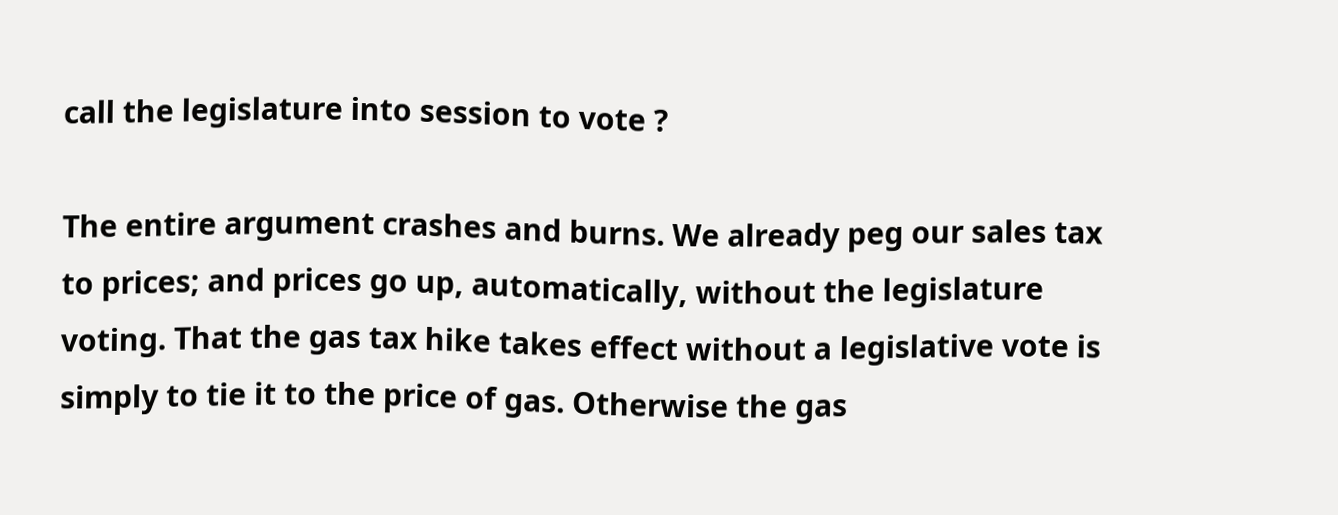call the legislature into session to vote ?

The entire argument crashes and burns. We already peg our sales tax to prices; and prices go up, automatically, without the legislature voting. That the gas tax hike takes effect without a legislative vote is simply to tie it to the price of gas. Otherwise the gas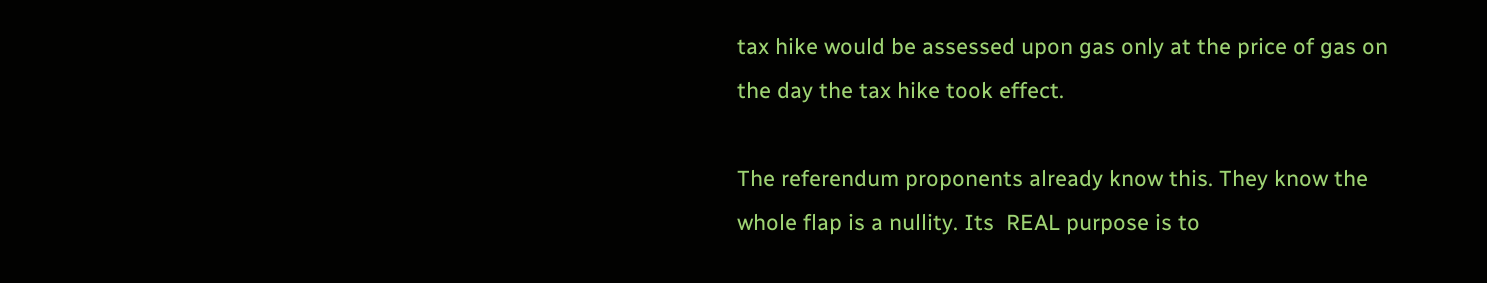tax hike would be assessed upon gas only at the price of gas on the day the tax hike took effect.

The referendum proponents already know this. They know the whole flap is a nullity. Its  REAL purpose is to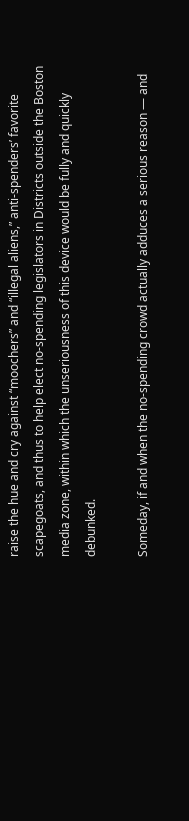raise the hue and cry against “moochers” and “illegal aliens,” anti-spenders’ favorite scapegoats, and thus to help elect no-spending legislators in Districts outside the Boston media zone, within which the unseriousness of this device would be fully and quickly debunked.

Someday, if and when the no-spending crowd actually adduces a serious reason — and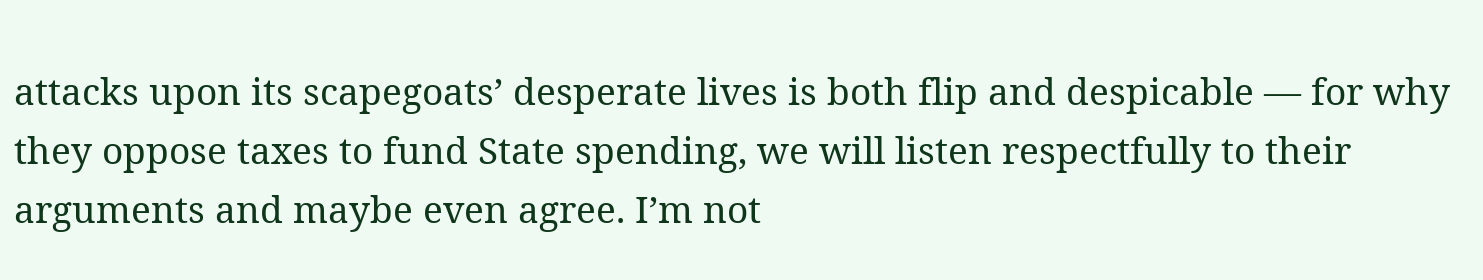attacks upon its scapegoats’ desperate lives is both flip and despicable — for why they oppose taxes to fund State spending, we will listen respectfully to their arguments and maybe even agree. I’m not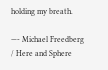holding my breath.

—- Michael Freedberg / Here and Sphere